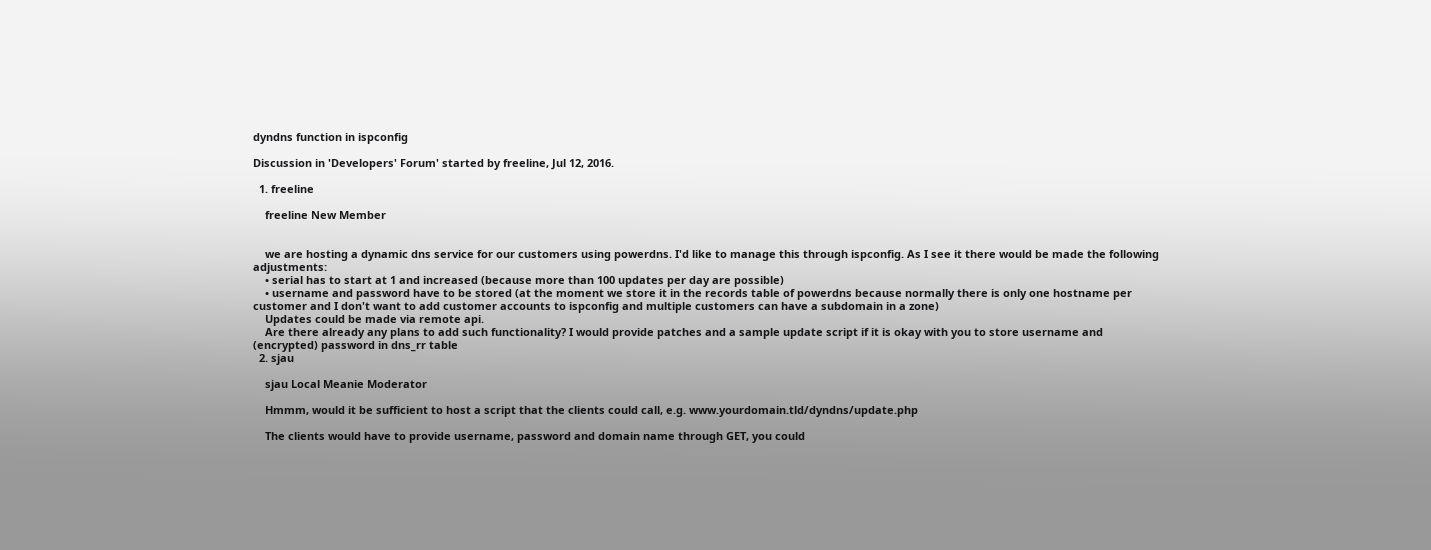dyndns function in ispconfig

Discussion in 'Developers' Forum' started by freeline, Jul 12, 2016.

  1. freeline

    freeline New Member


    we are hosting a dynamic dns service for our customers using powerdns. I'd like to manage this through ispconfig. As I see it there would be made the following adjustments:
    • serial has to start at 1 and increased (because more than 100 updates per day are possible)
    • username and password have to be stored (at the moment we store it in the records table of powerdns because normally there is only one hostname per customer and I don't want to add customer accounts to ispconfig and multiple customers can have a subdomain in a zone)
    Updates could be made via remote api.
    Are there already any plans to add such functionality? I would provide patches and a sample update script if it is okay with you to store username and (encrypted) password in dns_rr table
  2. sjau

    sjau Local Meanie Moderator

    Hmmm, would it be sufficient to host a script that the clients could call, e.g. www.yourdomain.tld/dyndns/update.php

    The clients would have to provide username, password and domain name through GET, you could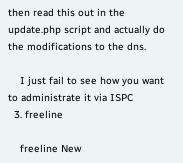then read this out in the update.php script and actually do the modifications to the dns.

    I just fail to see how you want to administrate it via ISPC
  3. freeline

    freeline New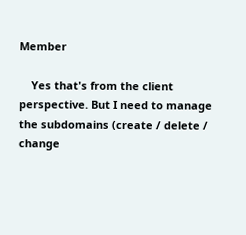Member

    Yes that's from the client perspective. But I need to manage the subdomains (create / delete / change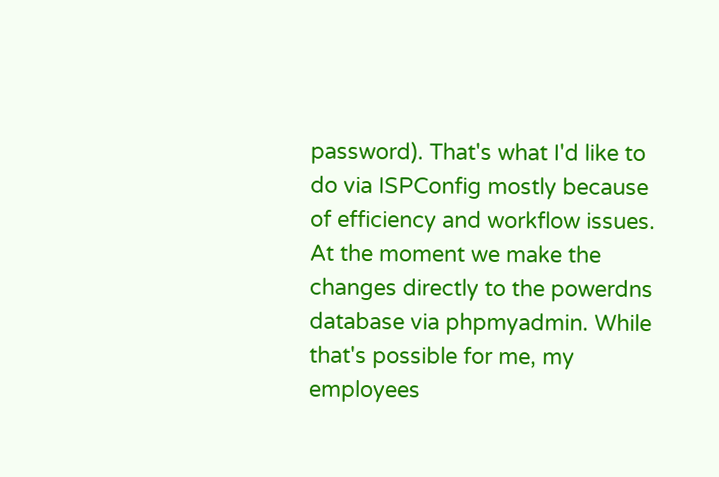password). That's what I'd like to do via ISPConfig mostly because of efficiency and workflow issues. At the moment we make the changes directly to the powerdns database via phpmyadmin. While that's possible for me, my employees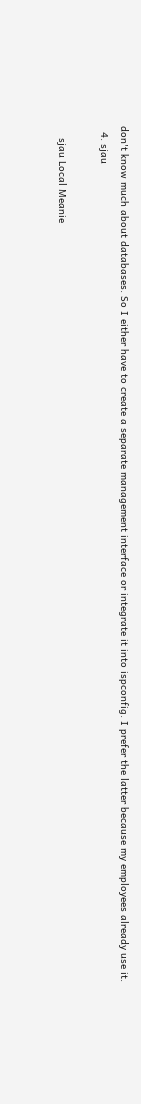don't know much about databases. So I either have to create a separate management interface or integrate it into ispconfig. I prefer the latter because my employees already use it.
  4. sjau

    sjau Local Meanie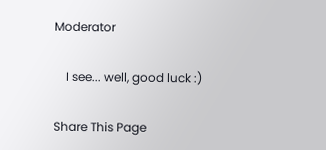Moderator

    I see... well, good luck :)

Share This Page